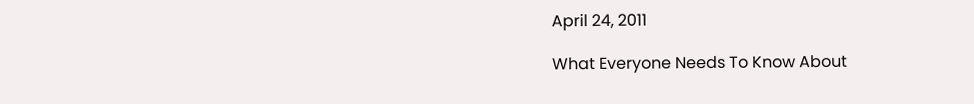April 24, 2011

What Everyone Needs To Know About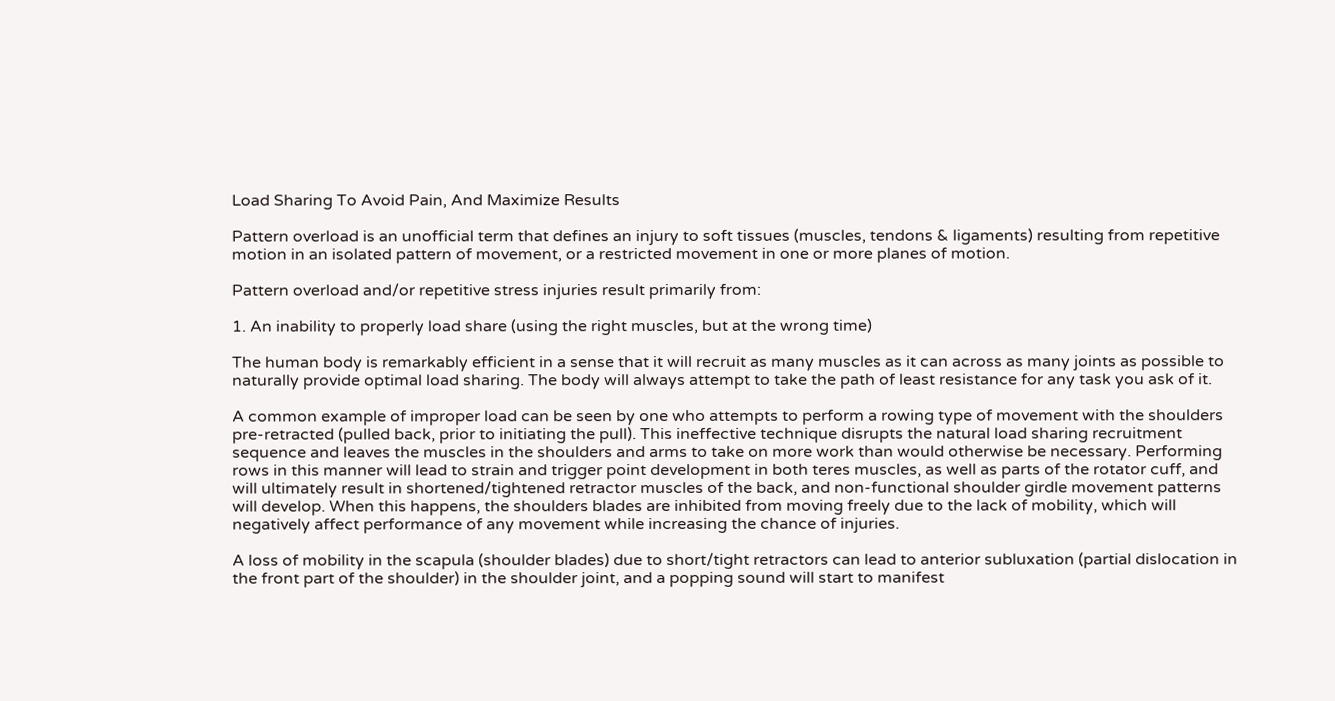Load Sharing To Avoid Pain, And Maximize Results

Pattern overload is an unofficial term that defines an injury to soft tissues (muscles, tendons & ligaments) resulting from repetitive motion in an isolated pattern of movement, or a restricted movement in one or more planes of motion.

Pattern overload and/or repetitive stress injuries result primarily from:

1. An inability to properly load share (using the right muscles, but at the wrong time)

The human body is remarkably efficient in a sense that it will recruit as many muscles as it can across as many joints as possible to naturally provide optimal load sharing. The body will always attempt to take the path of least resistance for any task you ask of it.

A common example of improper load can be seen by one who attempts to perform a rowing type of movement with the shoulders pre-retracted (pulled back, prior to initiating the pull). This ineffective technique disrupts the natural load sharing recruitment sequence and leaves the muscles in the shoulders and arms to take on more work than would otherwise be necessary. Performing rows in this manner will lead to strain and trigger point development in both teres muscles, as well as parts of the rotator cuff, and will ultimately result in shortened/tightened retractor muscles of the back, and non-functional shoulder girdle movement patterns will develop. When this happens, the shoulders blades are inhibited from moving freely due to the lack of mobility, which will negatively affect performance of any movement while increasing the chance of injuries.

A loss of mobility in the scapula (shoulder blades) due to short/tight retractors can lead to anterior subluxation (partial dislocation in the front part of the shoulder) in the shoulder joint, and a popping sound will start to manifest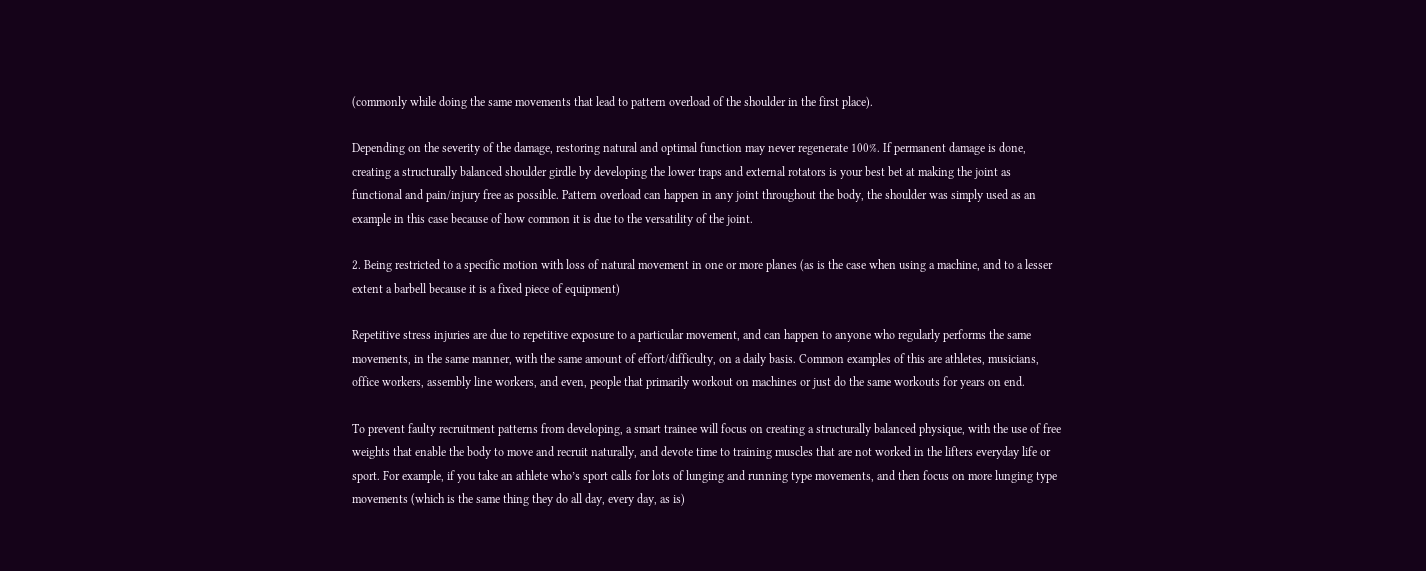(commonly while doing the same movements that lead to pattern overload of the shoulder in the first place).

Depending on the severity of the damage, restoring natural and optimal function may never regenerate 100%. If permanent damage is done, creating a structurally balanced shoulder girdle by developing the lower traps and external rotators is your best bet at making the joint as functional and pain/injury free as possible. Pattern overload can happen in any joint throughout the body, the shoulder was simply used as an example in this case because of how common it is due to the versatility of the joint.

2. Being restricted to a specific motion with loss of natural movement in one or more planes (as is the case when using a machine, and to a lesser extent a barbell because it is a fixed piece of equipment)

Repetitive stress injuries are due to repetitive exposure to a particular movement, and can happen to anyone who regularly performs the same movements, in the same manner, with the same amount of effort/difficulty, on a daily basis. Common examples of this are athletes, musicians, office workers, assembly line workers, and even, people that primarily workout on machines or just do the same workouts for years on end.

To prevent faulty recruitment patterns from developing, a smart trainee will focus on creating a structurally balanced physique, with the use of free weights that enable the body to move and recruit naturally, and devote time to training muscles that are not worked in the lifters everyday life or sport. For example, if you take an athlete who’s sport calls for lots of lunging and running type movements, and then focus on more lunging type movements (which is the same thing they do all day, every day, as is)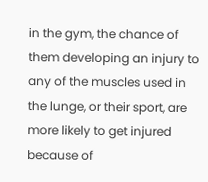in the gym, the chance of them developing an injury to any of the muscles used in the lunge, or their sport, are more likely to get injured because of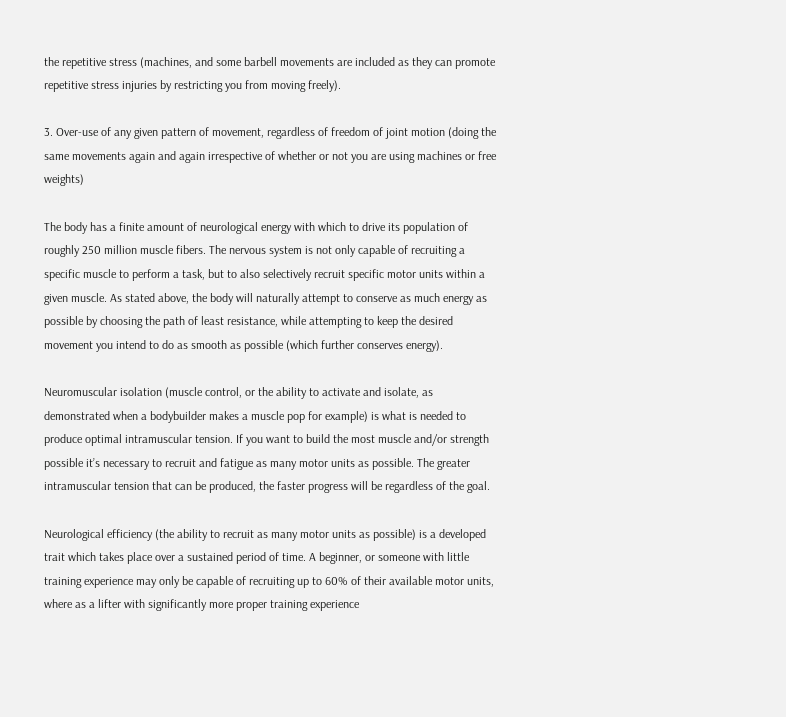the repetitive stress (machines, and some barbell movements are included as they can promote repetitive stress injuries by restricting you from moving freely).

3. Over-use of any given pattern of movement, regardless of freedom of joint motion (doing the same movements again and again irrespective of whether or not you are using machines or free weights)

The body has a finite amount of neurological energy with which to drive its population of roughly 250 million muscle fibers. The nervous system is not only capable of recruiting a specific muscle to perform a task, but to also selectively recruit specific motor units within a given muscle. As stated above, the body will naturally attempt to conserve as much energy as possible by choosing the path of least resistance, while attempting to keep the desired movement you intend to do as smooth as possible (which further conserves energy).

Neuromuscular isolation (muscle control, or the ability to activate and isolate, as demonstrated when a bodybuilder makes a muscle pop for example) is what is needed to produce optimal intramuscular tension. If you want to build the most muscle and/or strength possible it’s necessary to recruit and fatigue as many motor units as possible. The greater intramuscular tension that can be produced, the faster progress will be regardless of the goal.

Neurological efficiency (the ability to recruit as many motor units as possible) is a developed trait which takes place over a sustained period of time. A beginner, or someone with little training experience may only be capable of recruiting up to 60% of their available motor units, where as a lifter with significantly more proper training experience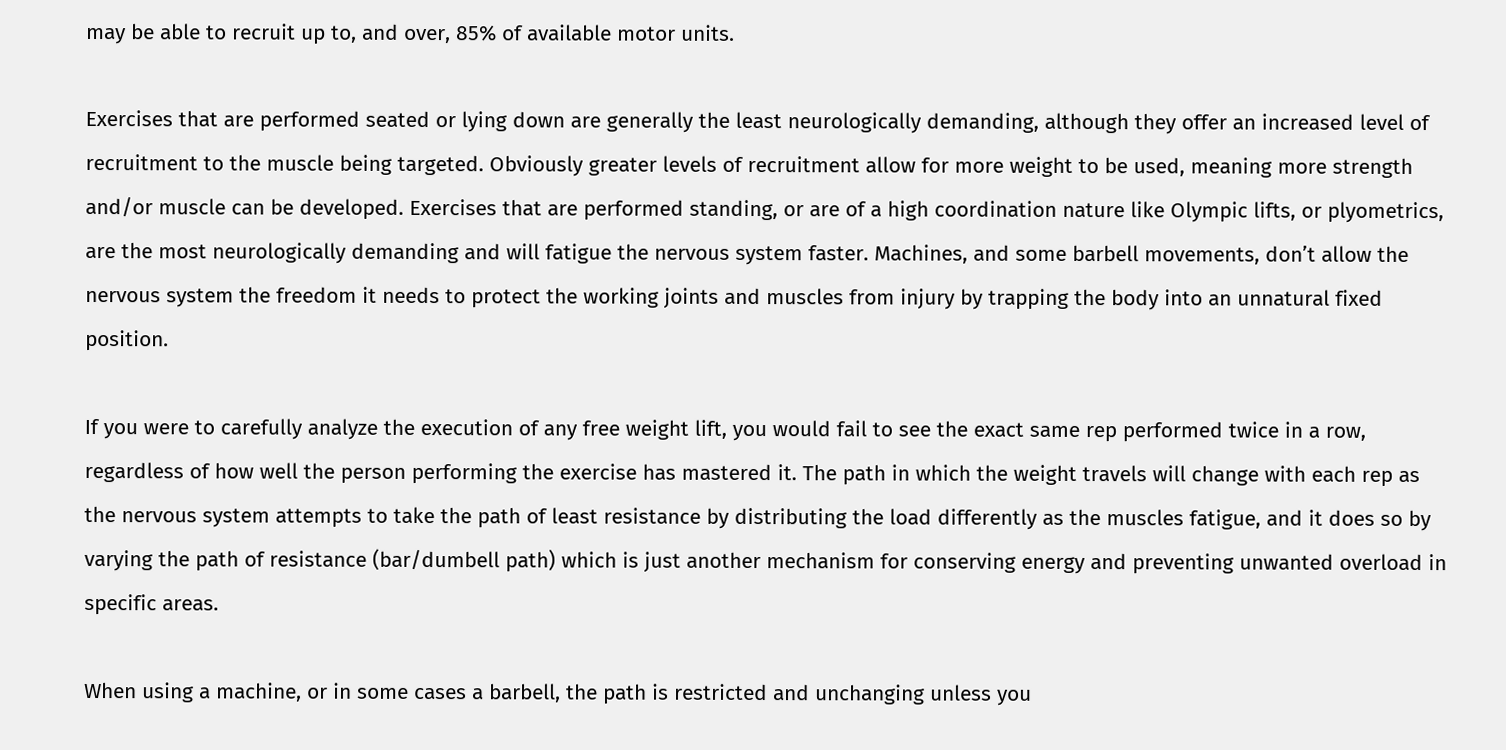may be able to recruit up to, and over, 85% of available motor units.

Exercises that are performed seated or lying down are generally the least neurologically demanding, although they offer an increased level of recruitment to the muscle being targeted. Obviously greater levels of recruitment allow for more weight to be used, meaning more strength and/or muscle can be developed. Exercises that are performed standing, or are of a high coordination nature like Olympic lifts, or plyometrics, are the most neurologically demanding and will fatigue the nervous system faster. Machines, and some barbell movements, don’t allow the nervous system the freedom it needs to protect the working joints and muscles from injury by trapping the body into an unnatural fixed position.

If you were to carefully analyze the execution of any free weight lift, you would fail to see the exact same rep performed twice in a row, regardless of how well the person performing the exercise has mastered it. The path in which the weight travels will change with each rep as the nervous system attempts to take the path of least resistance by distributing the load differently as the muscles fatigue, and it does so by varying the path of resistance (bar/dumbell path) which is just another mechanism for conserving energy and preventing unwanted overload in specific areas.

When using a machine, or in some cases a barbell, the path is restricted and unchanging unless you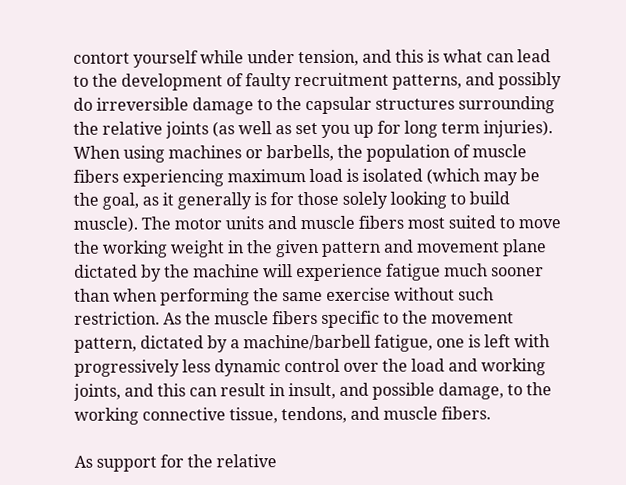contort yourself while under tension, and this is what can lead to the development of faulty recruitment patterns, and possibly do irreversible damage to the capsular structures surrounding the relative joints (as well as set you up for long term injuries). When using machines or barbells, the population of muscle fibers experiencing maximum load is isolated (which may be the goal, as it generally is for those solely looking to build muscle). The motor units and muscle fibers most suited to move the working weight in the given pattern and movement plane dictated by the machine will experience fatigue much sooner than when performing the same exercise without such restriction. As the muscle fibers specific to the movement pattern, dictated by a machine/barbell fatigue, one is left with progressively less dynamic control over the load and working joints, and this can result in insult, and possible damage, to the working connective tissue, tendons, and muscle fibers.

As support for the relative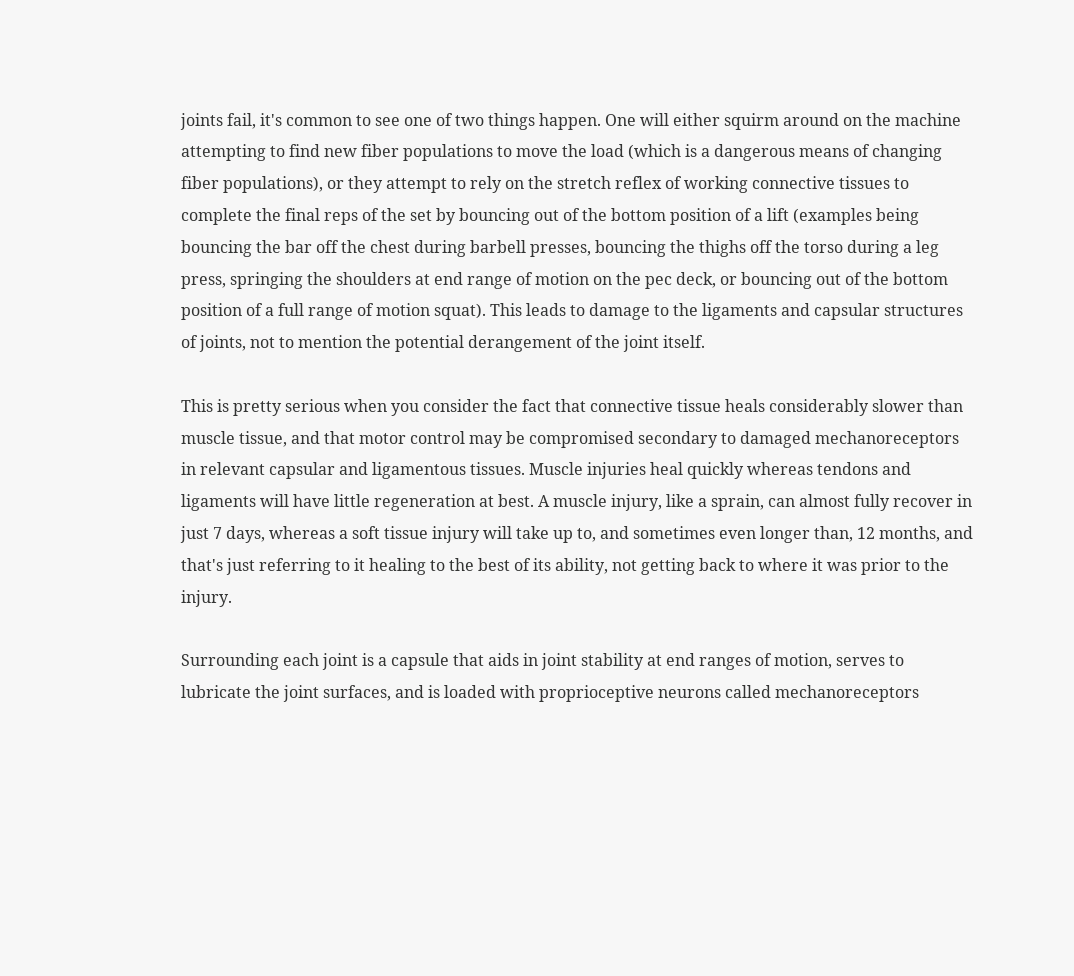joints fail, it's common to see one of two things happen. One will either squirm around on the machine attempting to find new fiber populations to move the load (which is a dangerous means of changing fiber populations), or they attempt to rely on the stretch reflex of working connective tissues to complete the final reps of the set by bouncing out of the bottom position of a lift (examples being bouncing the bar off the chest during barbell presses, bouncing the thighs off the torso during a leg press, springing the shoulders at end range of motion on the pec deck, or bouncing out of the bottom position of a full range of motion squat). This leads to damage to the ligaments and capsular structures of joints, not to mention the potential derangement of the joint itself.

This is pretty serious when you consider the fact that connective tissue heals considerably slower than muscle tissue, and that motor control may be compromised secondary to damaged mechanoreceptors in relevant capsular and ligamentous tissues. Muscle injuries heal quickly whereas tendons and ligaments will have little regeneration at best. A muscle injury, like a sprain, can almost fully recover in just 7 days, whereas a soft tissue injury will take up to, and sometimes even longer than, 12 months, and that's just referring to it healing to the best of its ability, not getting back to where it was prior to the injury.

Surrounding each joint is a capsule that aids in joint stability at end ranges of motion, serves to lubricate the joint surfaces, and is loaded with proprioceptive neurons called mechanoreceptors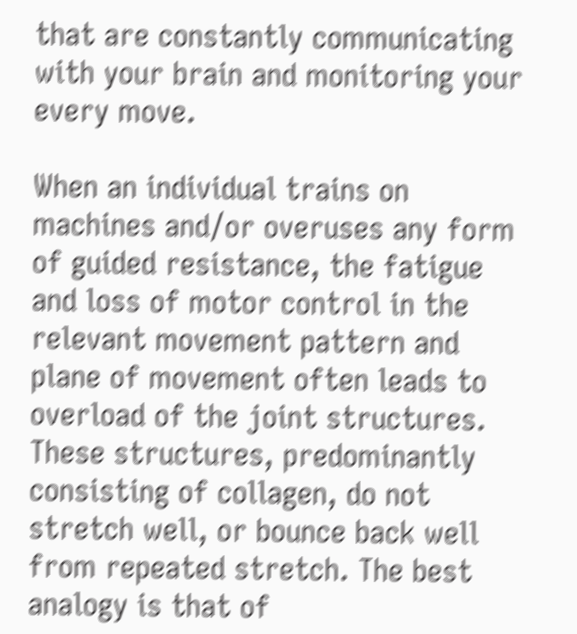that are constantly communicating with your brain and monitoring your every move.

When an individual trains on machines and/or overuses any form of guided resistance, the fatigue and loss of motor control in the relevant movement pattern and plane of movement often leads to overload of the joint structures. These structures, predominantly consisting of collagen, do not stretch well, or bounce back well from repeated stretch. The best analogy is that of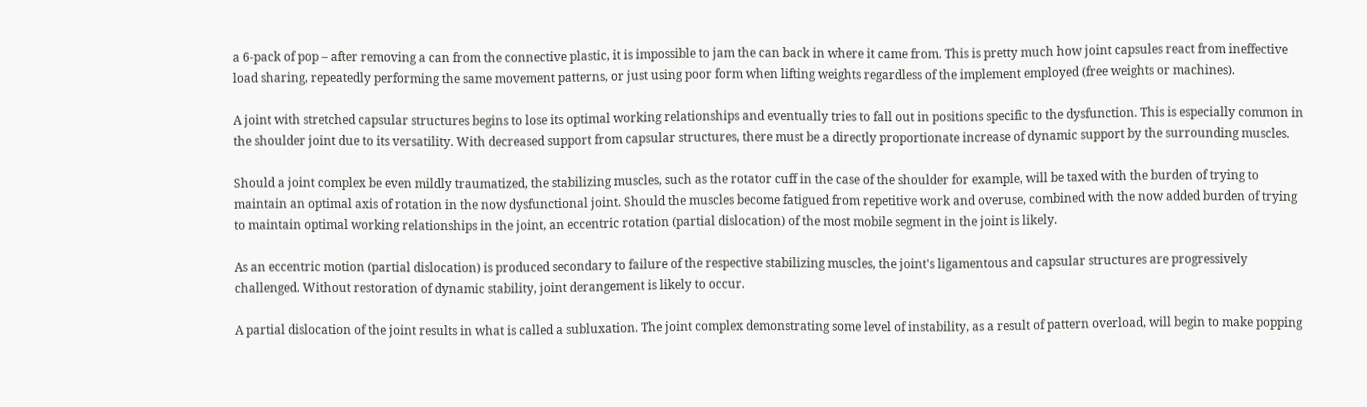a 6-pack of pop – after removing a can from the connective plastic, it is impossible to jam the can back in where it came from. This is pretty much how joint capsules react from ineffective load sharing, repeatedly performing the same movement patterns, or just using poor form when lifting weights regardless of the implement employed (free weights or machines).

A joint with stretched capsular structures begins to lose its optimal working relationships and eventually tries to fall out in positions specific to the dysfunction. This is especially common in the shoulder joint due to its versatility. With decreased support from capsular structures, there must be a directly proportionate increase of dynamic support by the surrounding muscles.

Should a joint complex be even mildly traumatized, the stabilizing muscles, such as the rotator cuff in the case of the shoulder for example, will be taxed with the burden of trying to maintain an optimal axis of rotation in the now dysfunctional joint. Should the muscles become fatigued from repetitive work and overuse, combined with the now added burden of trying to maintain optimal working relationships in the joint, an eccentric rotation (partial dislocation) of the most mobile segment in the joint is likely.

As an eccentric motion (partial dislocation) is produced secondary to failure of the respective stabilizing muscles, the joint's ligamentous and capsular structures are progressively challenged. Without restoration of dynamic stability, joint derangement is likely to occur.

A partial dislocation of the joint results in what is called a subluxation. The joint complex demonstrating some level of instability, as a result of pattern overload, will begin to make popping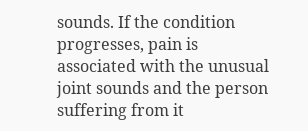sounds. If the condition progresses, pain is associated with the unusual joint sounds and the person suffering from it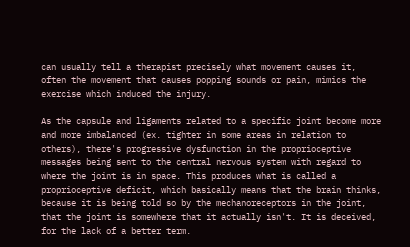can usually tell a therapist precisely what movement causes it, often the movement that causes popping sounds or pain, mimics the exercise which induced the injury.

As the capsule and ligaments related to a specific joint become more and more imbalanced (ex. tighter in some areas in relation to others), there's progressive dysfunction in the proprioceptive messages being sent to the central nervous system with regard to where the joint is in space. This produces what is called a proprioceptive deficit, which basically means that the brain thinks, because it is being told so by the mechanoreceptors in the joint, that the joint is somewhere that it actually isn't. It is deceived, for the lack of a better term.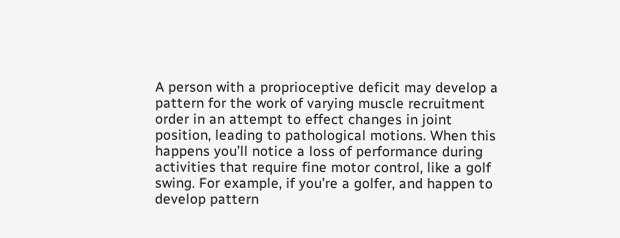A person with a proprioceptive deficit may develop a pattern for the work of varying muscle recruitment order in an attempt to effect changes in joint position, leading to pathological motions. When this happens you’ll notice a loss of performance during activities that require fine motor control, like a golf swing. For example, if you’re a golfer, and happen to develop pattern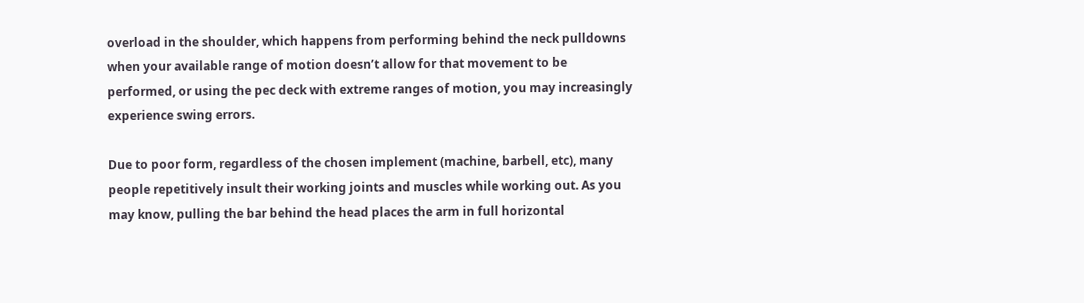overload in the shoulder, which happens from performing behind the neck pulldowns when your available range of motion doesn’t allow for that movement to be performed, or using the pec deck with extreme ranges of motion, you may increasingly experience swing errors.

Due to poor form, regardless of the chosen implement (machine, barbell, etc), many people repetitively insult their working joints and muscles while working out. As you may know, pulling the bar behind the head places the arm in full horizontal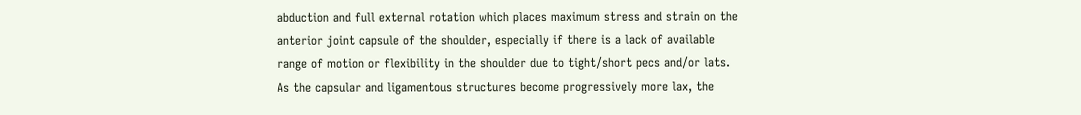abduction and full external rotation which places maximum stress and strain on the anterior joint capsule of the shoulder, especially if there is a lack of available range of motion or flexibility in the shoulder due to tight/short pecs and/or lats. As the capsular and ligamentous structures become progressively more lax, the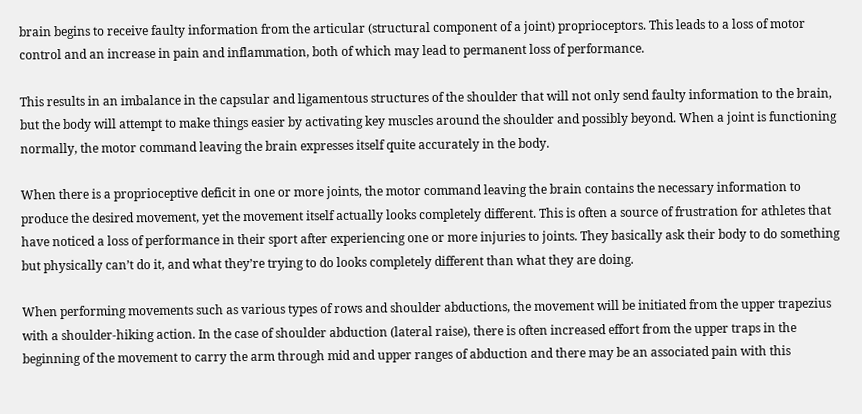brain begins to receive faulty information from the articular (structural component of a joint) proprioceptors. This leads to a loss of motor control and an increase in pain and inflammation, both of which may lead to permanent loss of performance.

This results in an imbalance in the capsular and ligamentous structures of the shoulder that will not only send faulty information to the brain, but the body will attempt to make things easier by activating key muscles around the shoulder and possibly beyond. When a joint is functioning normally, the motor command leaving the brain expresses itself quite accurately in the body.

When there is a proprioceptive deficit in one or more joints, the motor command leaving the brain contains the necessary information to produce the desired movement, yet the movement itself actually looks completely different. This is often a source of frustration for athletes that have noticed a loss of performance in their sport after experiencing one or more injuries to joints. They basically ask their body to do something but physically can’t do it, and what they’re trying to do looks completely different than what they are doing.

When performing movements such as various types of rows and shoulder abductions, the movement will be initiated from the upper trapezius with a shoulder-hiking action. In the case of shoulder abduction (lateral raise), there is often increased effort from the upper traps in the beginning of the movement to carry the arm through mid and upper ranges of abduction and there may be an associated pain with this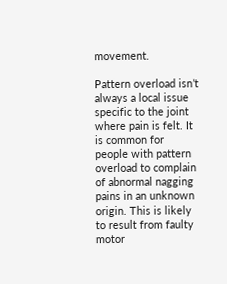movement.

Pattern overload isn’t always a local issue specific to the joint where pain is felt. It is common for people with pattern overload to complain of abnormal nagging pains in an unknown origin. This is likely to result from faulty motor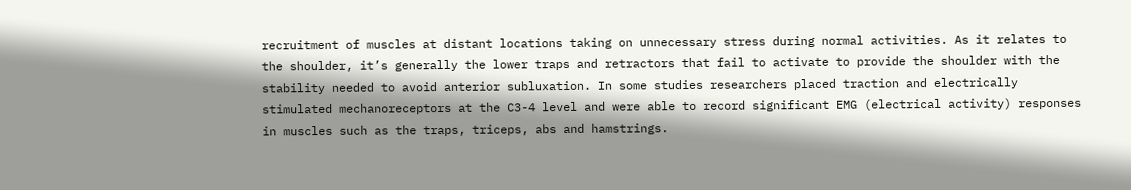recruitment of muscles at distant locations taking on unnecessary stress during normal activities. As it relates to the shoulder, it’s generally the lower traps and retractors that fail to activate to provide the shoulder with the stability needed to avoid anterior subluxation. In some studies researchers placed traction and electrically stimulated mechanoreceptors at the C3-4 level and were able to record significant EMG (electrical activity) responses in muscles such as the traps, triceps, abs and hamstrings.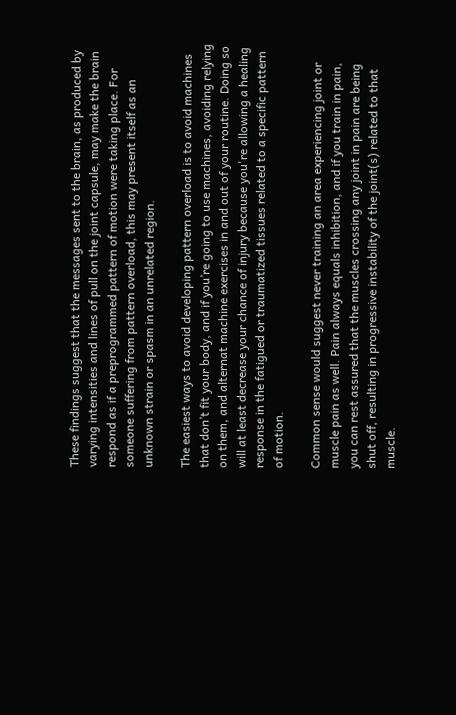These findings suggest that the messages sent to the brain, as produced by varying intensities and lines of pull on the joint capsule, may make the brain respond as if a preprogrammed pattern of motion were taking place. For someone suffering from pattern overload, this may present itself as an unknown strain or spasm in an unrelated region.

The easiest ways to avoid developing pattern overload is to avoid machines that don’t fit your body, and if you’re going to use machines, avoiding relying on them, and alternat machine exercises in and out of your routine. Doing so will at least decrease your chance of injury because you're allowing a healing response in the fatigued or traumatized tissues related to a specific pattern of motion.

Common sense would suggest never training an area experiencing joint or muscle pain as well. Pain always equals inhibition, and if you train in pain, you can rest assured that the muscles crossing any joint in pain are being shut off, resulting in progressive instability of the joint(s) related to that muscle.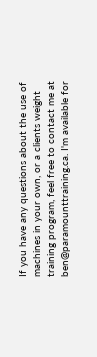If you have any questions about the use of machines in your own, or a clients weight training program, feel free to contact me at ben@paramounttraining.ca. I'm available for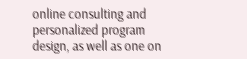online consulting and personalized program design, as well as one on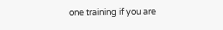one training if you are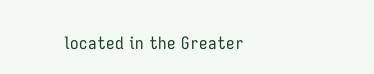located in the Greater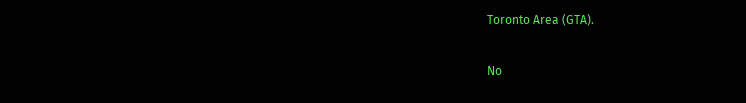Toronto Area (GTA).

No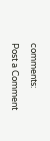comments:

Post a Comment